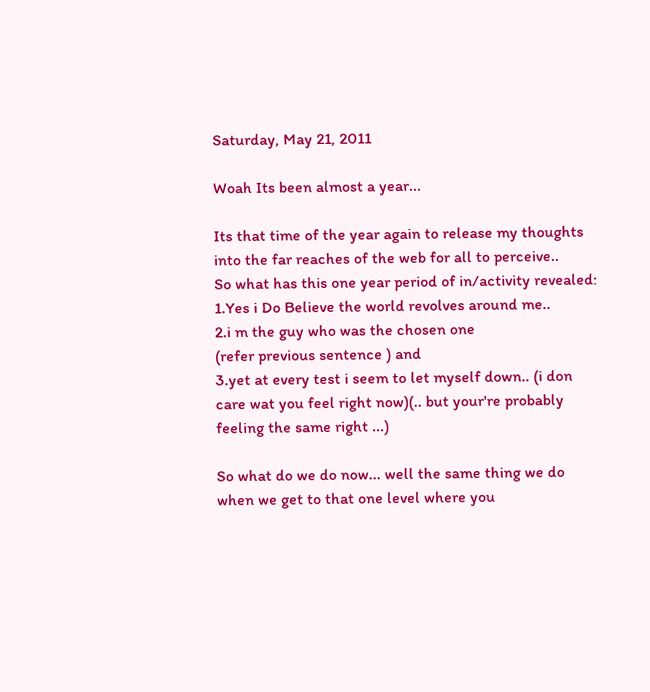Saturday, May 21, 2011

Woah Its been almost a year...

Its that time of the year again to release my thoughts into the far reaches of the web for all to perceive..
So what has this one year period of in/activity revealed:
1.Yes i Do Believe the world revolves around me..
2.i m the guy who was the chosen one
(refer previous sentence ) and
3.yet at every test i seem to let myself down.. (i don care wat you feel right now)(.. but your're probably feeling the same right ...)

So what do we do now... well the same thing we do when we get to that one level where you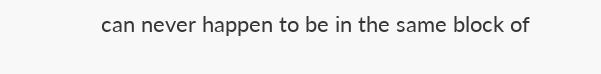can never happen to be in the same block of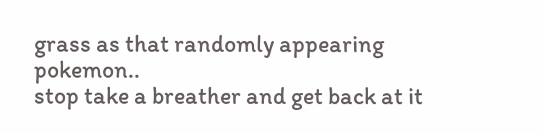grass as that randomly appearing pokemon..
stop take a breather and get back at it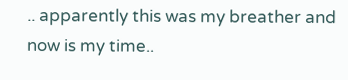.. apparently this was my breather and now is my time..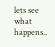lets see what happens..